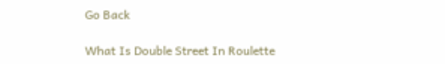Go Back

What Is Double Street In Roulette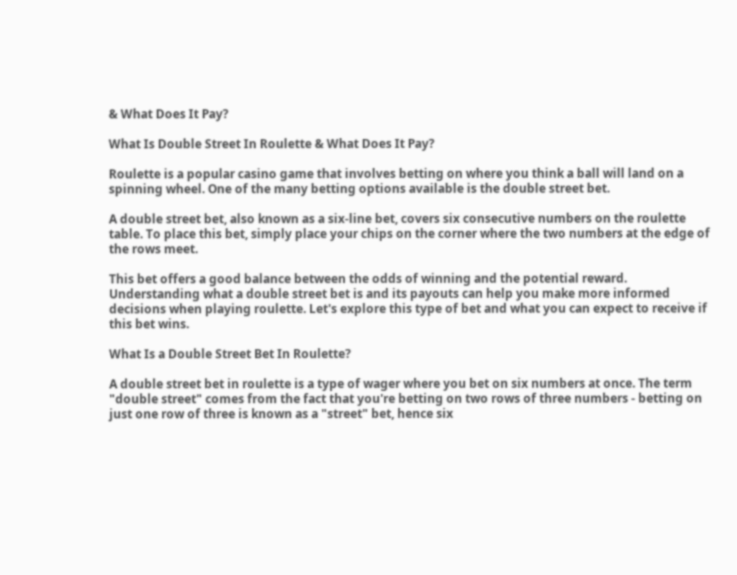& What Does It Pay?

What Is Double Street In Roulette & What Does It Pay?

Roulette is a popular casino game that involves betting on where you think a ball will land on a spinning wheel. One of the many betting options available is the double street bet.

A double street bet, also known as a six-line bet, covers six consecutive numbers on the roulette table. To place this bet, simply place your chips on the corner where the two numbers at the edge of the rows meet.

This bet offers a good balance between the odds of winning and the potential reward. Understanding what a double street bet is and its payouts can help you make more informed decisions when playing roulette. Let's explore this type of bet and what you can expect to receive if this bet wins.

What Is a Double Street Bet In Roulette?

A double street bet in roulette is a type of wager where you bet on six numbers at once. The term "double street" comes from the fact that you're betting on two rows of three numbers - betting on just one row of three is known as a "street" bet, hence six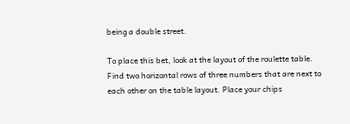being a double street.

To place this bet, look at the layout of the roulette table. Find two horizontal rows of three numbers that are next to each other on the table layout. Place your chips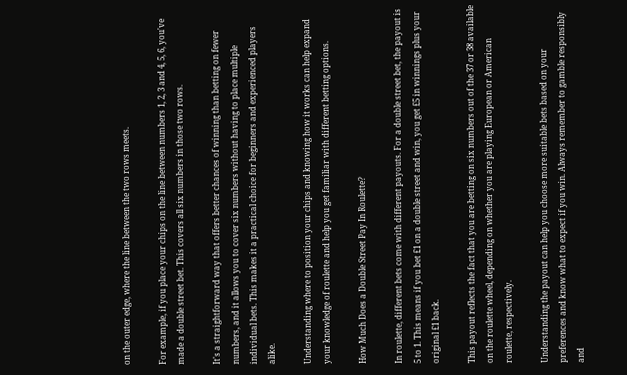on the outer edge, where the line between the two rows meets.

For example, if you place your chips on the line between numbers 1, 2, 3 and 4, 5, 6, you've made a double street bet. This covers all six numbers in those two rows.

It's a straightforward way that offers better chances of winning than betting on fewer numbers, and it allows you to cover six numbers without having to place multiple individual bets. This makes it a practical choice for beginners and experienced players alike.

Understanding where to position your chips and knowing how it works can help expand your knowledge of roulette and help you get familiar with different betting options.

How Much Does a Double Street Pay In Roulette?

In roulette, different bets come with different payouts. For a double street bet, the payout is 5 to 1. This means if you bet £1 on a double street and win, you get £5 in winnings plus your original £1 back.

This payout reflects the fact that you are betting on six numbers out of the 37 or 38 available on the roulette wheel, depending on whether you are playing European or American roulette, respectively.

Understanding the payout can help you choose more suitable bets based on your preferences and know what to expect if you win. Always remember to gamble responsibly and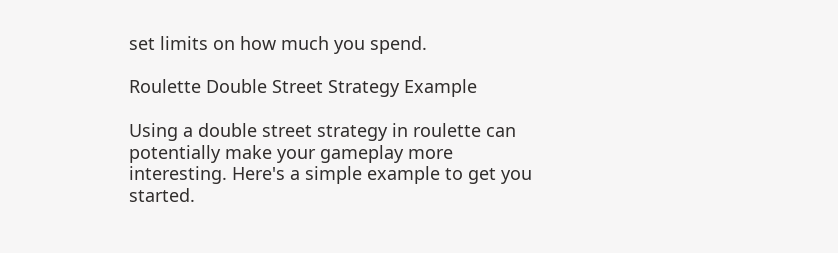set limits on how much you spend.

Roulette Double Street Strategy Example

Using a double street strategy in roulette can potentially make your gameplay more interesting. Here's a simple example to get you started.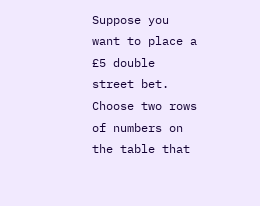Suppose you want to place a £5 double street bet. Choose two rows of numbers on the table that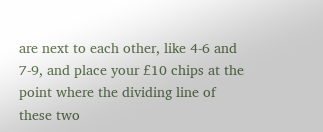are next to each other, like 4-6 and 7-9, and place your £10 chips at the point where the dividing line of these two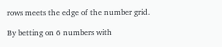rows meets the edge of the number grid.

By betting on 6 numbers with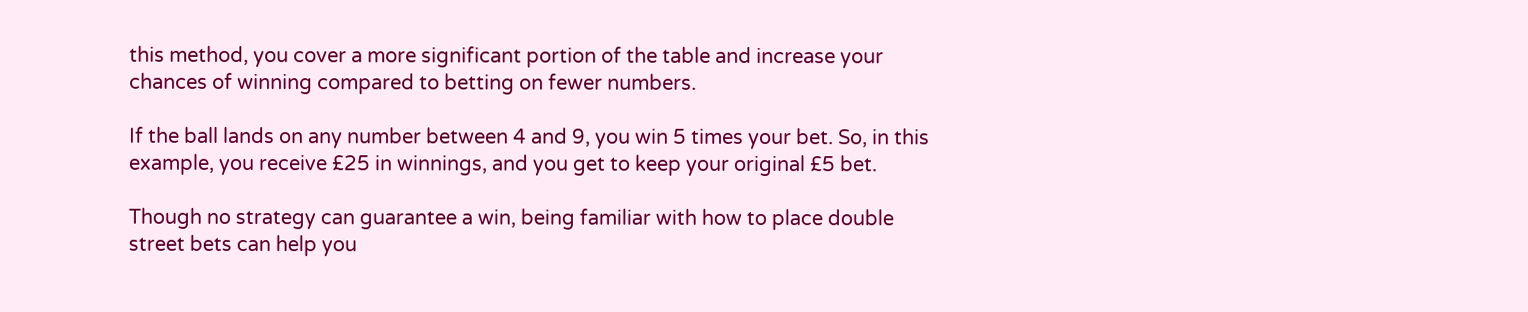this method, you cover a more significant portion of the table and increase your chances of winning compared to betting on fewer numbers.

If the ball lands on any number between 4 and 9, you win 5 times your bet. So, in this example, you receive £25 in winnings, and you get to keep your original £5 bet.

Though no strategy can guarantee a win, being familiar with how to place double street bets can help you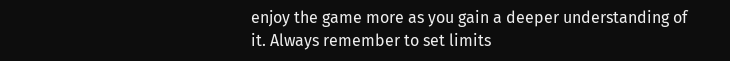enjoy the game more as you gain a deeper understanding of it. Always remember to set limits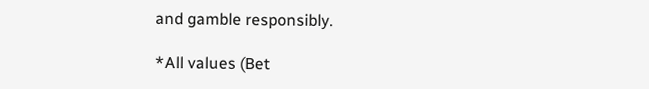and gamble responsibly.

*All values (Bet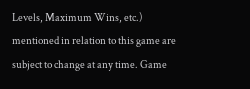Levels, Maximum Wins, etc.) mentioned in relation to this game are subject to change at any time. Game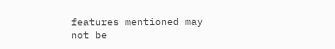features mentioned may not be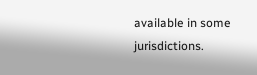available in some jurisdictions.